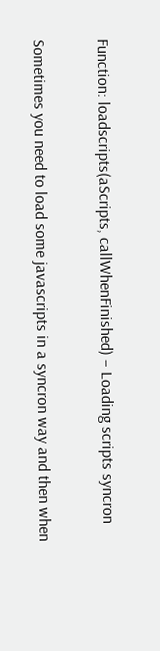Function: loadscripts(aScripts, callWhenFinished) – Loading scripts syncron

Sometimes you need to load some javascripts in a syncron way and then when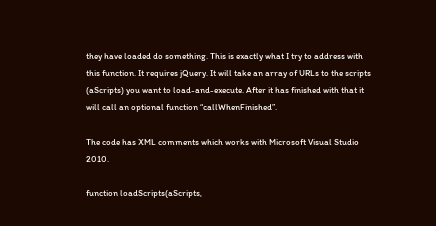they have loaded do something. This is exactly what I try to address with this function. It requires jQuery. It will take an array of URLs to the scripts (aScripts) you want to load-and-execute. After it has finished with that it will call an optional function “callWhenFinished”.

The code has XML comments which works with Microsoft Visual Studio 2010.

function loadScripts(aScripts,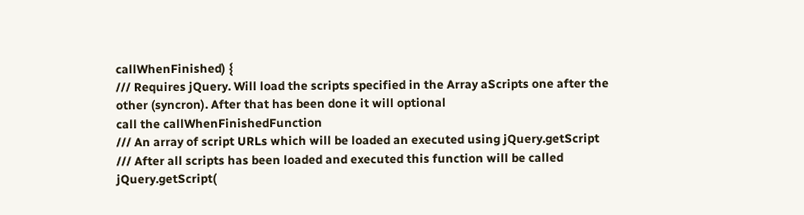callWhenFinished) {
/// Requires jQuery. Will load the scripts specified in the Array aScripts one after the
other (syncron). After that has been done it will optional
call the callWhenFinishedFunction
/// An array of script URLs which will be loaded an executed using jQuery.getScript
/// After all scripts has been loaded and executed this function will be called
jQuery.getScript(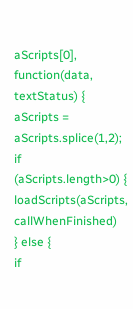aScripts[0], function(data, textStatus) {
aScripts = aScripts.splice(1,2);
if (aScripts.length>0) {
loadScripts(aScripts, callWhenFinished)
} else {
if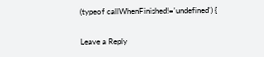(typeof callWhenFinished!='undefined') {

Leave a Reply